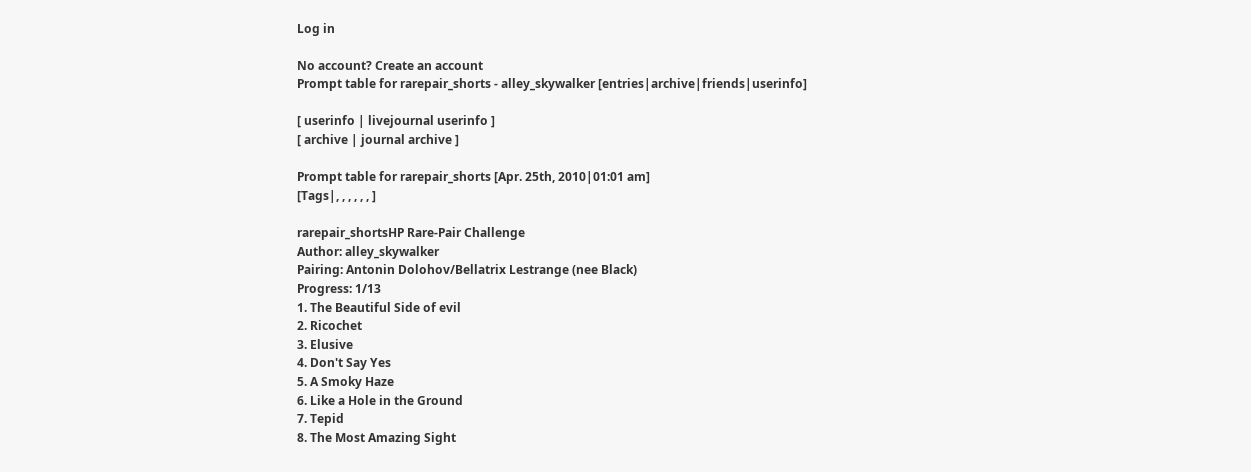Log in

No account? Create an account
Prompt table for rarepair_shorts - alley_skywalker [entries|archive|friends|userinfo]

[ userinfo | livejournal userinfo ]
[ archive | journal archive ]

Prompt table for rarepair_shorts [Apr. 25th, 2010|01:01 am]
[Tags|, , , , , , ]

rarepair_shortsHP Rare-Pair Challenge
Author: alley_skywalker
Pairing: Antonin Dolohov/Bellatrix Lestrange (nee Black)
Progress: 1/13
1. The Beautiful Side of evil
2. Ricochet
3. Elusive
4. Don't Say Yes
5. A Smoky Haze
6. Like a Hole in the Ground
7. Tepid
8. The Most Amazing Sight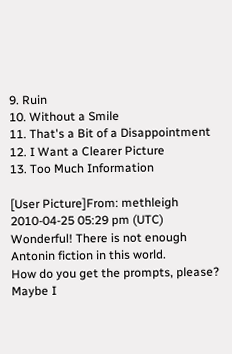9. Ruin
10. Without a Smile
11. That's a Bit of a Disappointment
12. I Want a Clearer Picture
13. Too Much Information

[User Picture]From: methleigh
2010-04-25 05:29 pm (UTC)
Wonderful! There is not enough Antonin fiction in this world.
How do you get the prompts, please? Maybe I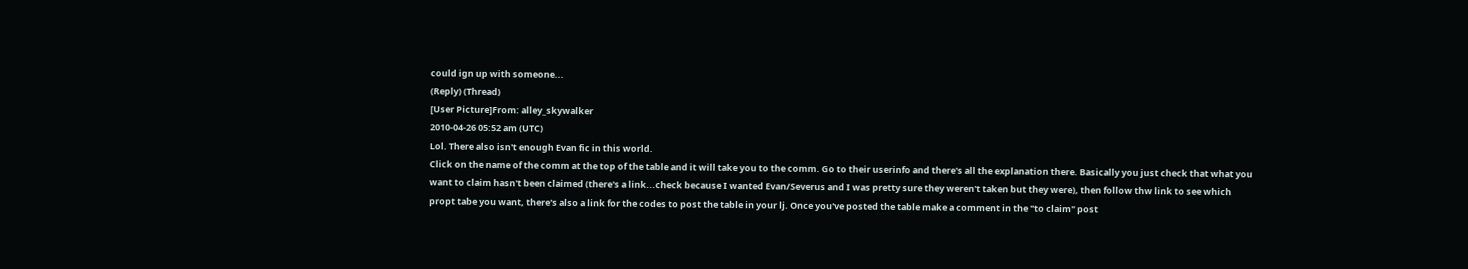could ign up with someone...
(Reply) (Thread)
[User Picture]From: alley_skywalker
2010-04-26 05:52 am (UTC)
Lol. There also isn't enough Evan fic in this world.
Click on the name of the comm at the top of the table and it will take you to the comm. Go to their userinfo and there's all the explanation there. Basically you just check that what you want to claim hasn't been claimed (there's a link...check because I wanted Evan/Severus and I was pretty sure they weren't taken but they were), then follow thw link to see which propt tabe you want, there's also a link for the codes to post the table in your lj. Once you've posted the table make a comment in the "to claim" post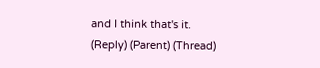and I think that's it.
(Reply) (Parent) (Thread)